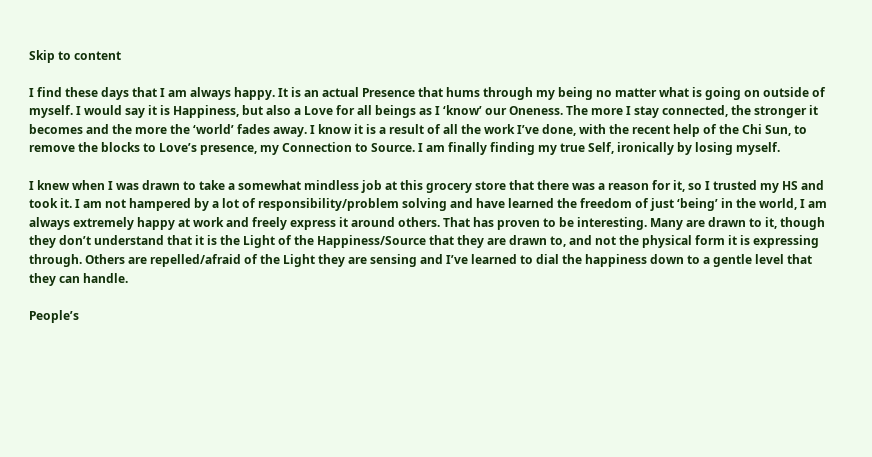Skip to content

I find these days that I am always happy. It is an actual Presence that hums through my being no matter what is going on outside of myself. I would say it is Happiness, but also a Love for all beings as I ‘know’ our Oneness. The more I stay connected, the stronger it becomes and the more the ‘world’ fades away. I know it is a result of all the work I’ve done, with the recent help of the Chi Sun, to remove the blocks to Love’s presence, my Connection to Source. I am finally finding my true Self, ironically by losing myself.

I knew when I was drawn to take a somewhat mindless job at this grocery store that there was a reason for it, so I trusted my HS and took it. I am not hampered by a lot of responsibility/problem solving and have learned the freedom of just ‘being’ in the world, I am always extremely happy at work and freely express it around others. That has proven to be interesting. Many are drawn to it, though they don’t understand that it is the Light of the Happiness/Source that they are drawn to, and not the physical form it is expressing through. Others are repelled/afraid of the Light they are sensing and I’ve learned to dial the happiness down to a gentle level that they can handle.

People’s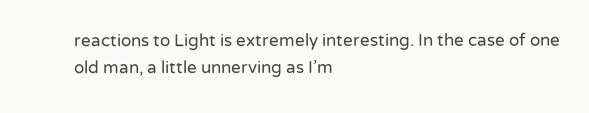reactions to Light is extremely interesting. In the case of one old man, a little unnerving as I’m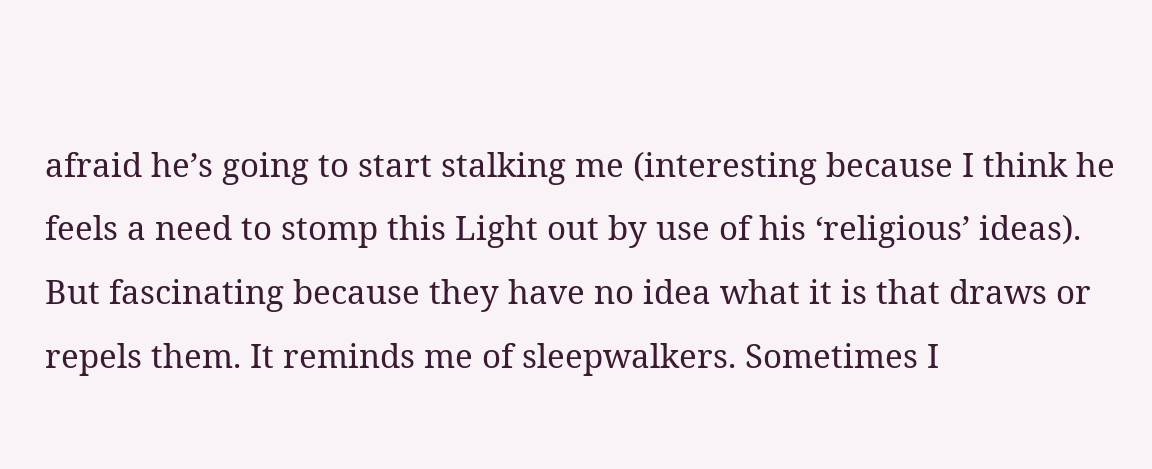afraid he’s going to start stalking me (interesting because I think he feels a need to stomp this Light out by use of his ‘religious’ ideas). But fascinating because they have no idea what it is that draws or repels them. It reminds me of sleepwalkers. Sometimes I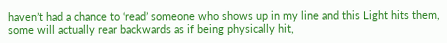haven’t had a chance to ‘read’ someone who shows up in my line and this Light hits them, some will actually rear backwards as if being physically hit,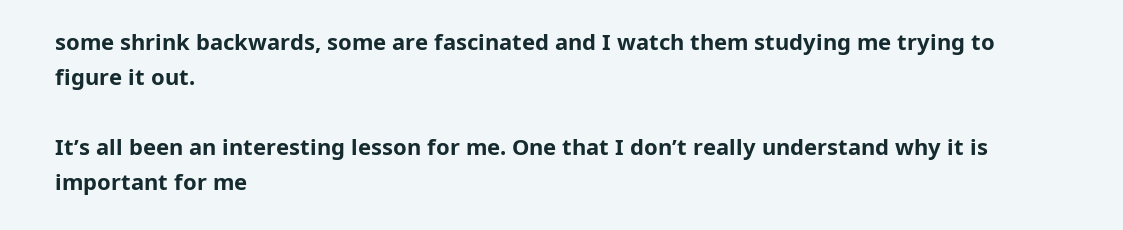some shrink backwards, some are fascinated and I watch them studying me trying to figure it out.

It’s all been an interesting lesson for me. One that I don’t really understand why it is important for me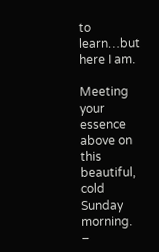to learn…but here I am.

Meeting your essence above on this beautiful, cold Sunday morning.
–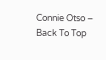Connie Otso –
Back To Top